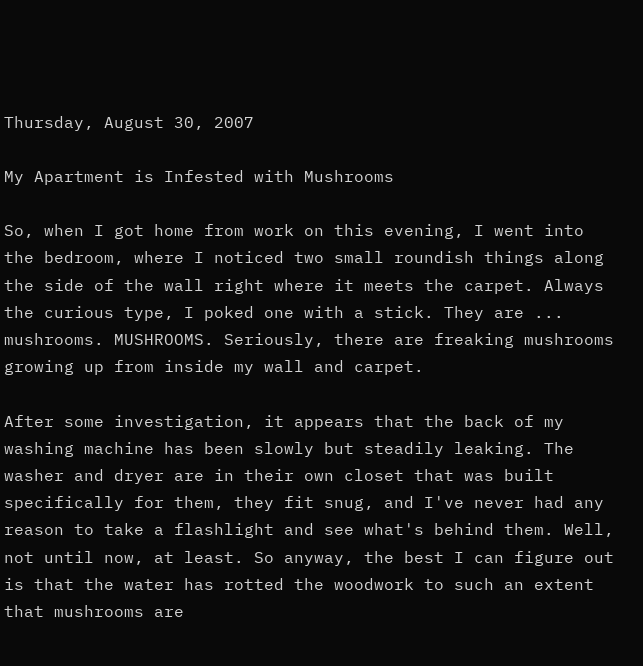Thursday, August 30, 2007

My Apartment is Infested with Mushrooms

So, when I got home from work on this evening, I went into the bedroom, where I noticed two small roundish things along the side of the wall right where it meets the carpet. Always the curious type, I poked one with a stick. They are ... mushrooms. MUSHROOMS. Seriously, there are freaking mushrooms growing up from inside my wall and carpet.

After some investigation, it appears that the back of my washing machine has been slowly but steadily leaking. The washer and dryer are in their own closet that was built specifically for them, they fit snug, and I've never had any reason to take a flashlight and see what's behind them. Well, not until now, at least. So anyway, the best I can figure out is that the water has rotted the woodwork to such an extent that mushrooms are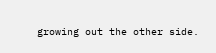growing out the other side.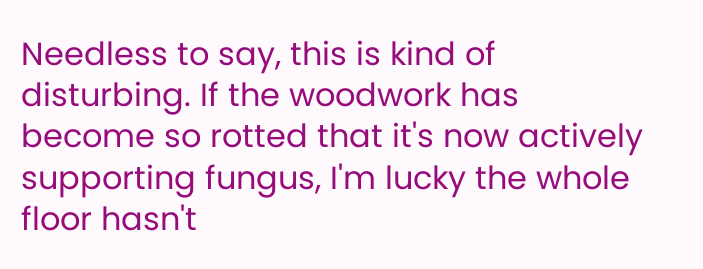Needless to say, this is kind of disturbing. If the woodwork has become so rotted that it's now actively supporting fungus, I'm lucky the whole floor hasn't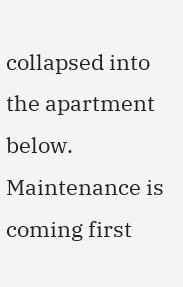collapsed into the apartment below. Maintenance is coming first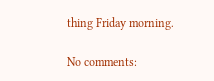thing Friday morning.

No comments: